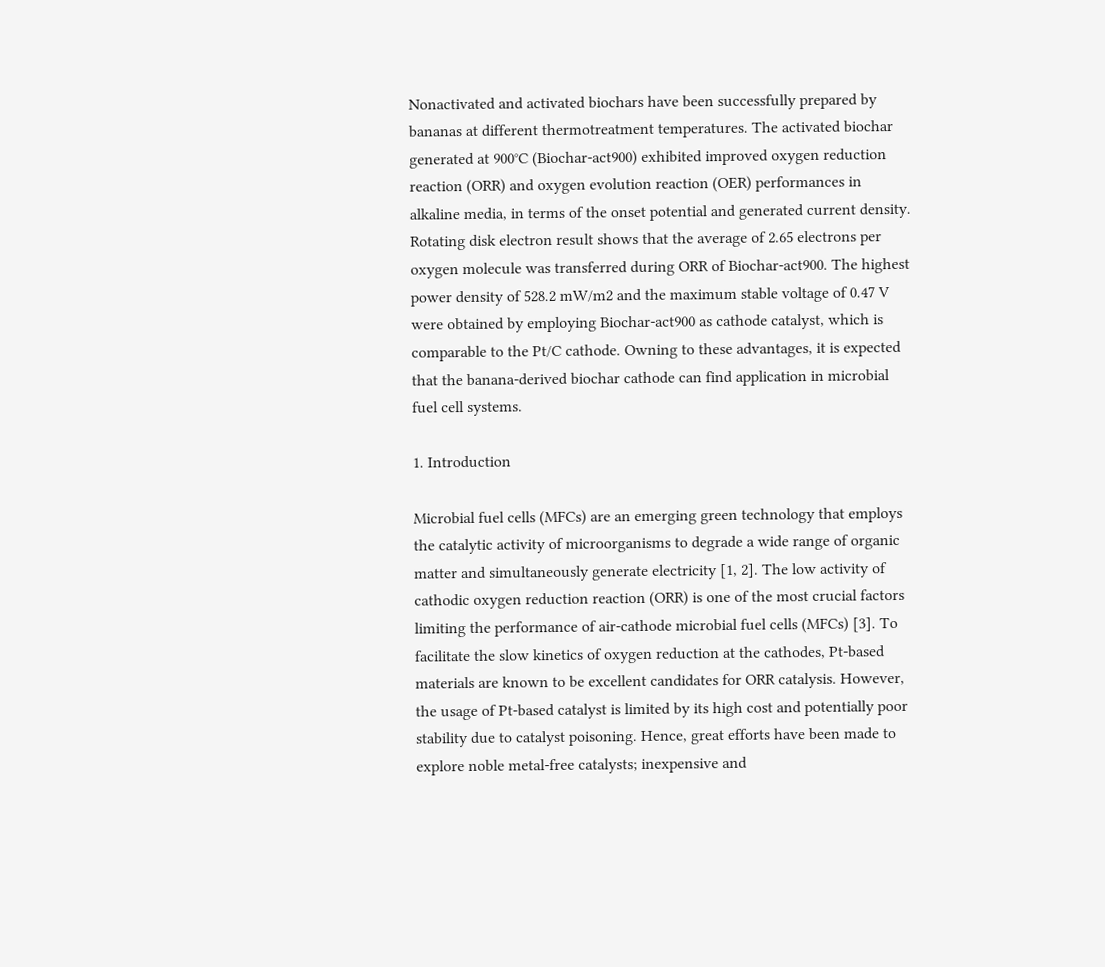Nonactivated and activated biochars have been successfully prepared by bananas at different thermotreatment temperatures. The activated biochar generated at 900°C (Biochar-act900) exhibited improved oxygen reduction reaction (ORR) and oxygen evolution reaction (OER) performances in alkaline media, in terms of the onset potential and generated current density. Rotating disk electron result shows that the average of 2.65 electrons per oxygen molecule was transferred during ORR of Biochar-act900. The highest power density of 528.2 mW/m2 and the maximum stable voltage of 0.47 V were obtained by employing Biochar-act900 as cathode catalyst, which is comparable to the Pt/C cathode. Owning to these advantages, it is expected that the banana-derived biochar cathode can find application in microbial fuel cell systems.

1. Introduction

Microbial fuel cells (MFCs) are an emerging green technology that employs the catalytic activity of microorganisms to degrade a wide range of organic matter and simultaneously generate electricity [1, 2]. The low activity of cathodic oxygen reduction reaction (ORR) is one of the most crucial factors limiting the performance of air-cathode microbial fuel cells (MFCs) [3]. To facilitate the slow kinetics of oxygen reduction at the cathodes, Pt-based materials are known to be excellent candidates for ORR catalysis. However, the usage of Pt-based catalyst is limited by its high cost and potentially poor stability due to catalyst poisoning. Hence, great efforts have been made to explore noble metal-free catalysts; inexpensive and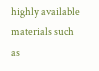highly available materials such as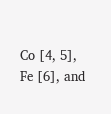Co [4, 5], Fe [6], and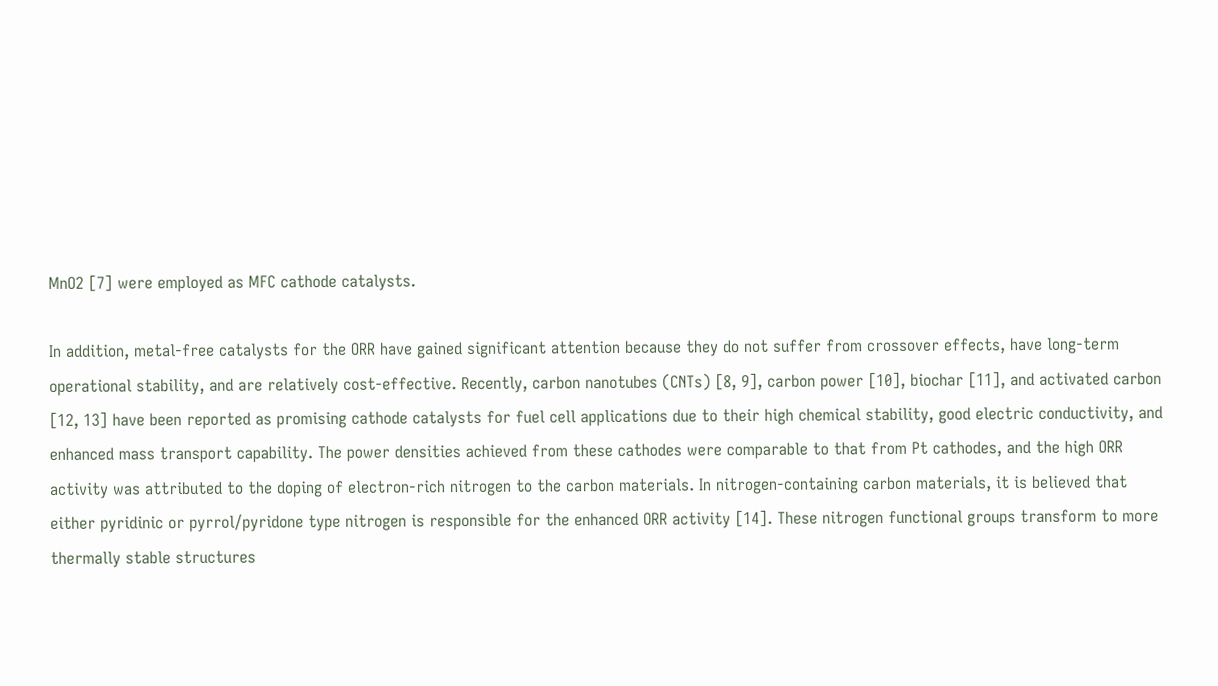MnO2 [7] were employed as MFC cathode catalysts.

In addition, metal-free catalysts for the ORR have gained significant attention because they do not suffer from crossover effects, have long-term operational stability, and are relatively cost-effective. Recently, carbon nanotubes (CNTs) [8, 9], carbon power [10], biochar [11], and activated carbon [12, 13] have been reported as promising cathode catalysts for fuel cell applications due to their high chemical stability, good electric conductivity, and enhanced mass transport capability. The power densities achieved from these cathodes were comparable to that from Pt cathodes, and the high ORR activity was attributed to the doping of electron-rich nitrogen to the carbon materials. In nitrogen-containing carbon materials, it is believed that either pyridinic or pyrrol/pyridone type nitrogen is responsible for the enhanced ORR activity [14]. These nitrogen functional groups transform to more thermally stable structures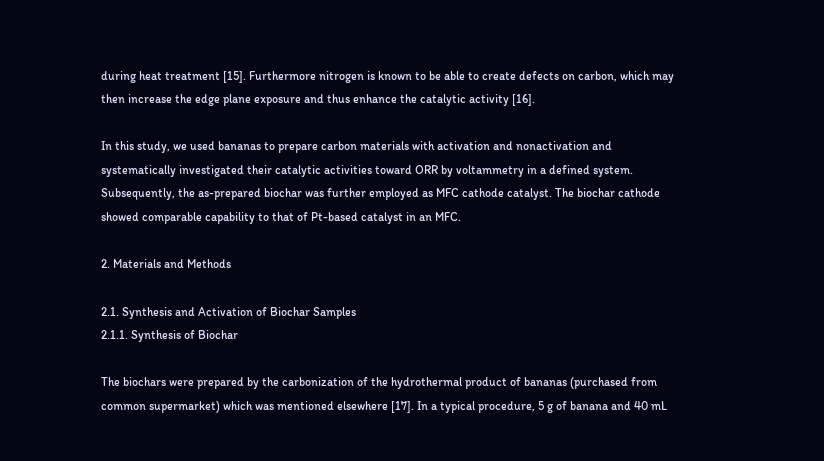during heat treatment [15]. Furthermore nitrogen is known to be able to create defects on carbon, which may then increase the edge plane exposure and thus enhance the catalytic activity [16].

In this study, we used bananas to prepare carbon materials with activation and nonactivation and systematically investigated their catalytic activities toward ORR by voltammetry in a defined system. Subsequently, the as-prepared biochar was further employed as MFC cathode catalyst. The biochar cathode showed comparable capability to that of Pt-based catalyst in an MFC.

2. Materials and Methods

2.1. Synthesis and Activation of Biochar Samples
2.1.1. Synthesis of Biochar

The biochars were prepared by the carbonization of the hydrothermal product of bananas (purchased from common supermarket) which was mentioned elsewhere [17]. In a typical procedure, 5 g of banana and 40 mL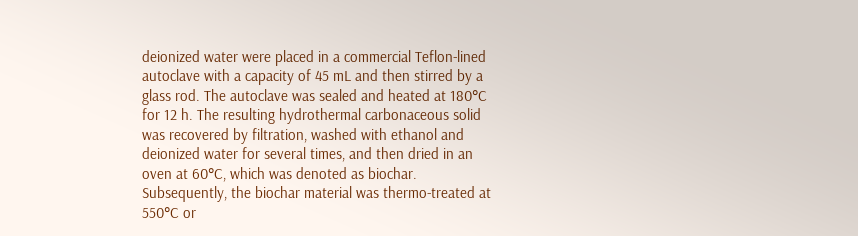deionized water were placed in a commercial Teflon-lined autoclave with a capacity of 45 mL and then stirred by a glass rod. The autoclave was sealed and heated at 180°C for 12 h. The resulting hydrothermal carbonaceous solid was recovered by filtration, washed with ethanol and deionized water for several times, and then dried in an oven at 60°C, which was denoted as biochar. Subsequently, the biochar material was thermo-treated at 550°C or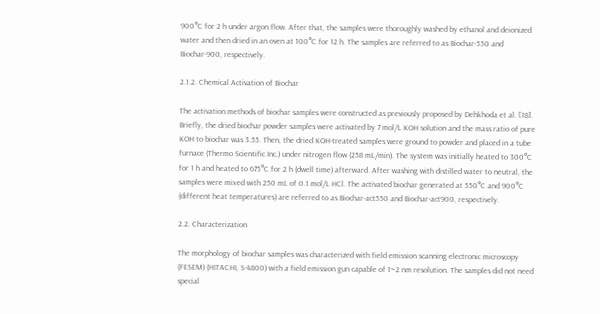900°C for 2 h under argon flow. After that, the samples were thoroughly washed by ethanol and deionized water and then dried in an oven at 100°C for 12 h. The samples are referred to as Biochar-550 and Biochar-900, respectively.

2.1.2. Chemical Activation of Biochar

The activation methods of biochar samples were constructed as previously proposed by Dehkhoda et al. [18]. Briefly, the dried biochar powder samples were activated by 7 mol/L KOH solution and the mass ratio of pure KOH to biochar was 3.55. Then, the dried KOH-treated samples were ground to powder and placed in a tube furnace (Thermo Scientific Inc.) under nitrogen flow (258 mL/min). The system was initially heated to 300°C for 1 h and heated to 675°C for 2 h (dwell time) afterward. After washing with distilled water to neutral, the samples were mixed with 250 mL of 0.1 mol/L HCl. The activated biochar generated at 550°C and 900°C (different heat temperatures) are referred to as Biochar-act550 and Biochar-act900, respectively.

2.2. Characterization

The morphology of biochar samples was characterized with field emission scanning electronic microscopy (FESEM) (HITACHI, S-4800) with a field emission gun capable of 1~2 nm resolution. The samples did not need special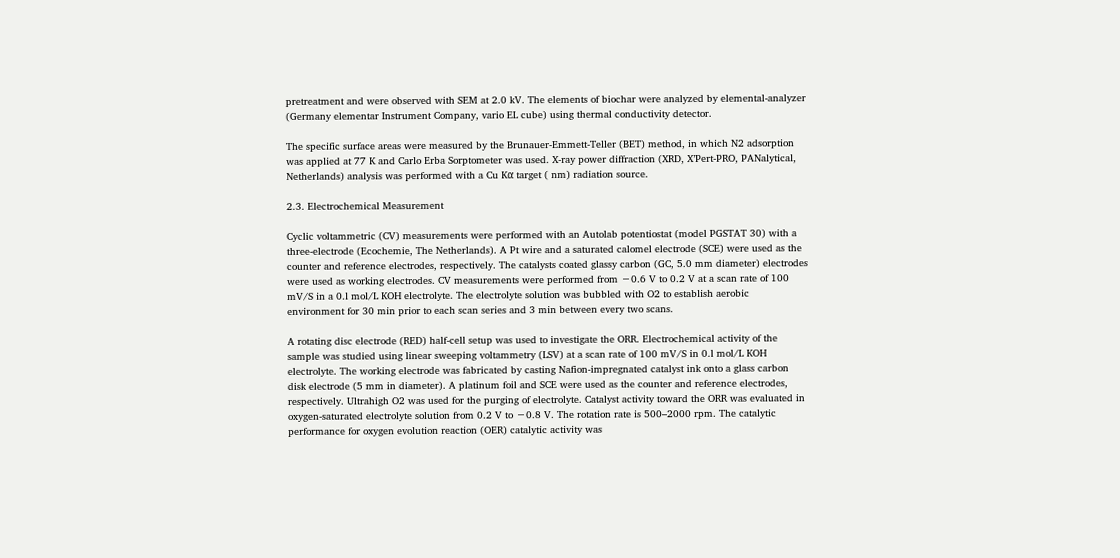pretreatment and were observed with SEM at 2.0 kV. The elements of biochar were analyzed by elemental-analyzer (Germany elementar Instrument Company, vario EL cube) using thermal conductivity detector.

The specific surface areas were measured by the Brunauer-Emmett-Teller (BET) method, in which N2 adsorption was applied at 77 K and Carlo Erba Sorptometer was used. X-ray power diffraction (XRD, X’Pert-PRO, PANalytical, Netherlands) analysis was performed with a Cu Kα target ( nm) radiation source.

2.3. Electrochemical Measurement

Cyclic voltammetric (CV) measurements were performed with an Autolab potentiostat (model PGSTAT 30) with a three-electrode (Ecochemie, The Netherlands). A Pt wire and a saturated calomel electrode (SCE) were used as the counter and reference electrodes, respectively. The catalysts coated glassy carbon (GC, 5.0 mm diameter) electrodes were used as working electrodes. CV measurements were performed from −0.6 V to 0.2 V at a scan rate of 100 mV/S in a 0.l mol/L KOH electrolyte. The electrolyte solution was bubbled with O2 to establish aerobic environment for 30 min prior to each scan series and 3 min between every two scans.

A rotating disc electrode (RED) half-cell setup was used to investigate the ORR. Electrochemical activity of the sample was studied using linear sweeping voltammetry (LSV) at a scan rate of 100 mV/S in 0.l mol/L KOH electrolyte. The working electrode was fabricated by casting Nafion-impregnated catalyst ink onto a glass carbon disk electrode (5 mm in diameter). A platinum foil and SCE were used as the counter and reference electrodes, respectively. Ultrahigh O2 was used for the purging of electrolyte. Catalyst activity toward the ORR was evaluated in oxygen-saturated electrolyte solution from 0.2 V to −0.8 V. The rotation rate is 500–2000 rpm. The catalytic performance for oxygen evolution reaction (OER) catalytic activity was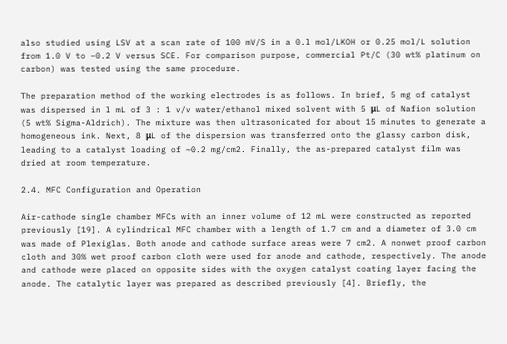also studied using LSV at a scan rate of 100 mV/S in a 0.l mol/LKOH or 0.25 mol/L solution from 1.0 V to −0.2 V versus SCE. For comparison purpose, commercial Pt/C (30 wt% platinum on carbon) was tested using the same procedure.

The preparation method of the working electrodes is as follows. In brief, 5 mg of catalyst was dispersed in l mL of 3 : 1 v/v water/ethanol mixed solvent with 5 μL of Nafion solution (5 wt% Sigma-Aldrich). The mixture was then ultrasonicated for about 15 minutes to generate a homogeneous ink. Next, 8 μL of the dispersion was transferred onto the glassy carbon disk, leading to a catalyst loading of ~0.2 mg/cm2. Finally, the as-prepared catalyst film was dried at room temperature.

2.4. MFC Configuration and Operation

Air-cathode single chamber MFCs with an inner volume of 12 mL were constructed as reported previously [19]. A cylindrical MFC chamber with a length of 1.7 cm and a diameter of 3.0 cm was made of Plexiglas. Both anode and cathode surface areas were 7 cm2. A nonwet proof carbon cloth and 30% wet proof carbon cloth were used for anode and cathode, respectively. The anode and cathode were placed on opposite sides with the oxygen catalyst coating layer facing the anode. The catalytic layer was prepared as described previously [4]. Briefly, the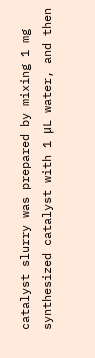catalyst slurry was prepared by mixing 1 mg synthesized catalyst with 1 μL water, and then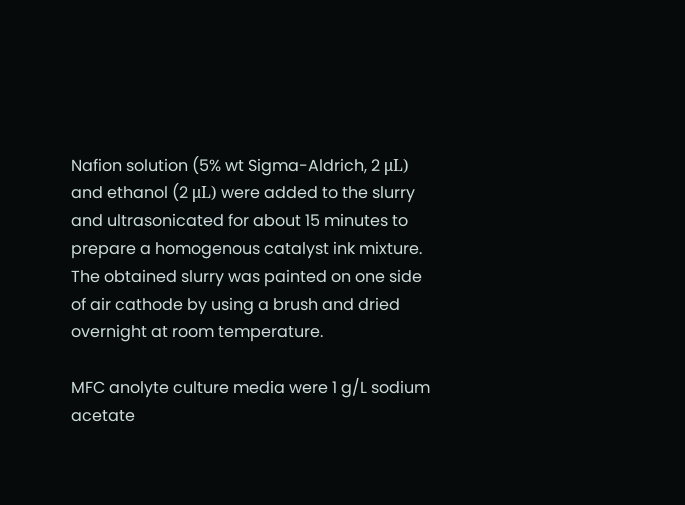Nafion solution (5% wt Sigma-Aldrich, 2 μL) and ethanol (2 μL) were added to the slurry and ultrasonicated for about 15 minutes to prepare a homogenous catalyst ink mixture. The obtained slurry was painted on one side of air cathode by using a brush and dried overnight at room temperature.

MFC anolyte culture media were 1 g/L sodium acetate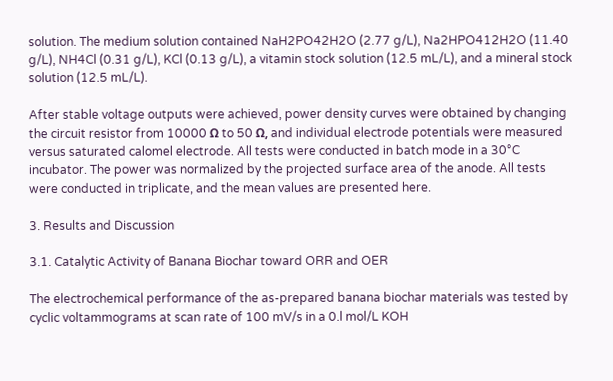solution. The medium solution contained NaH2PO42H2O (2.77 g/L), Na2HPO412H2O (11.40 g/L), NH4Cl (0.31 g/L), KCl (0.13 g/L), a vitamin stock solution (12.5 mL/L), and a mineral stock solution (12.5 mL/L).

After stable voltage outputs were achieved, power density curves were obtained by changing the circuit resistor from 10000 Ω to 50 Ω, and individual electrode potentials were measured versus saturated calomel electrode. All tests were conducted in batch mode in a 30°C incubator. The power was normalized by the projected surface area of the anode. All tests were conducted in triplicate, and the mean values are presented here.

3. Results and Discussion

3.1. Catalytic Activity of Banana Biochar toward ORR and OER

The electrochemical performance of the as-prepared banana biochar materials was tested by cyclic voltammograms at scan rate of 100 mV/s in a 0.l mol/L KOH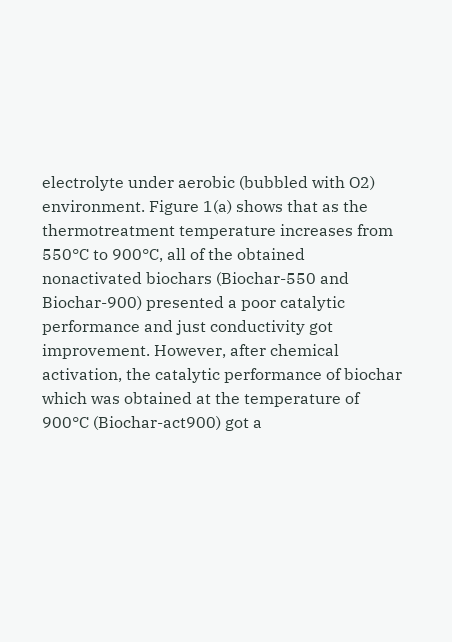electrolyte under aerobic (bubbled with O2) environment. Figure 1(a) shows that as the thermotreatment temperature increases from 550°C to 900°C, all of the obtained nonactivated biochars (Biochar-550 and Biochar-900) presented a poor catalytic performance and just conductivity got improvement. However, after chemical activation, the catalytic performance of biochar which was obtained at the temperature of 900°C (Biochar-act900) got a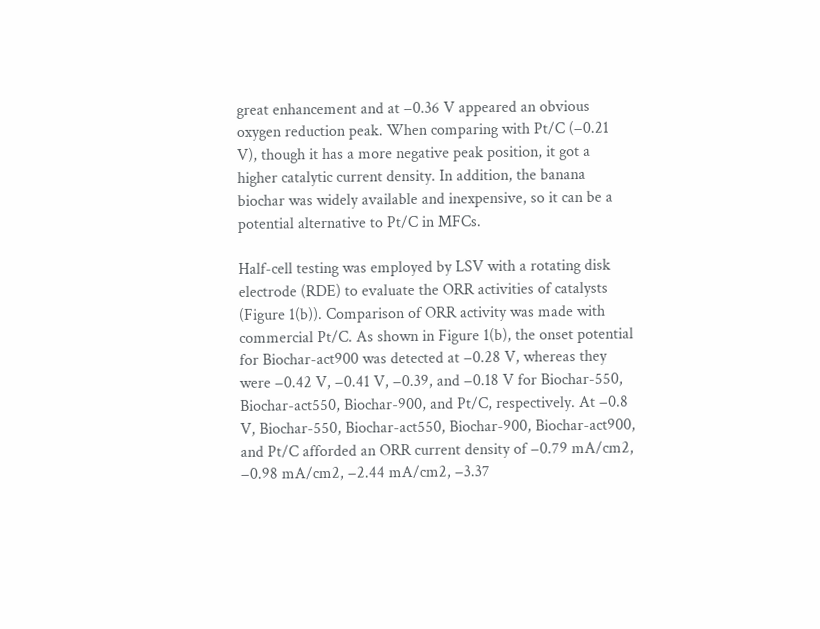great enhancement and at −0.36 V appeared an obvious oxygen reduction peak. When comparing with Pt/C (−0.21 V), though it has a more negative peak position, it got a higher catalytic current density. In addition, the banana biochar was widely available and inexpensive, so it can be a potential alternative to Pt/C in MFCs.

Half-cell testing was employed by LSV with a rotating disk electrode (RDE) to evaluate the ORR activities of catalysts (Figure 1(b)). Comparison of ORR activity was made with commercial Pt/C. As shown in Figure 1(b), the onset potential for Biochar-act900 was detected at −0.28 V, whereas they were −0.42 V, −0.41 V, −0.39, and −0.18 V for Biochar-550, Biochar-act550, Biochar-900, and Pt/C, respectively. At −0.8 V, Biochar-550, Biochar-act550, Biochar-900, Biochar-act900, and Pt/C afforded an ORR current density of −0.79 mA/cm2, −0.98 mA/cm2, −2.44 mA/cm2, −3.37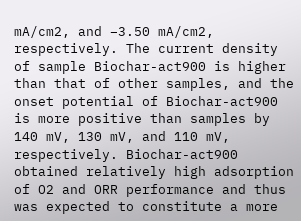mA/cm2, and −3.50 mA/cm2, respectively. The current density of sample Biochar-act900 is higher than that of other samples, and the onset potential of Biochar-act900 is more positive than samples by 140 mV, 130 mV, and 110 mV, respectively. Biochar-act900 obtained relatively high adsorption of O2 and ORR performance and thus was expected to constitute a more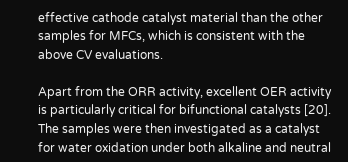effective cathode catalyst material than the other samples for MFCs, which is consistent with the above CV evaluations.

Apart from the ORR activity, excellent OER activity is particularly critical for bifunctional catalysts [20]. The samples were then investigated as a catalyst for water oxidation under both alkaline and neutral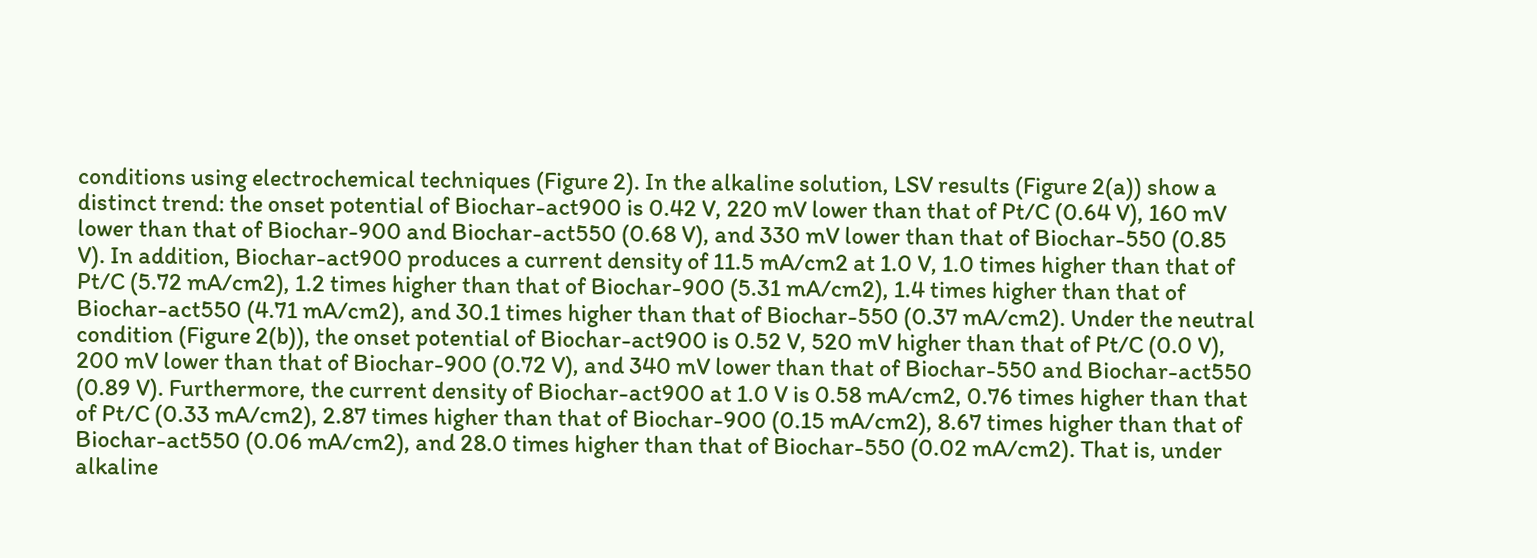conditions using electrochemical techniques (Figure 2). In the alkaline solution, LSV results (Figure 2(a)) show a distinct trend: the onset potential of Biochar-act900 is 0.42 V, 220 mV lower than that of Pt/C (0.64 V), 160 mV lower than that of Biochar-900 and Biochar-act550 (0.68 V), and 330 mV lower than that of Biochar-550 (0.85 V). In addition, Biochar-act900 produces a current density of 11.5 mA/cm2 at 1.0 V, 1.0 times higher than that of Pt/C (5.72 mA/cm2), 1.2 times higher than that of Biochar-900 (5.31 mA/cm2), 1.4 times higher than that of Biochar-act550 (4.71 mA/cm2), and 30.1 times higher than that of Biochar-550 (0.37 mA/cm2). Under the neutral condition (Figure 2(b)), the onset potential of Biochar-act900 is 0.52 V, 520 mV higher than that of Pt/C (0.0 V), 200 mV lower than that of Biochar-900 (0.72 V), and 340 mV lower than that of Biochar-550 and Biochar-act550 (0.89 V). Furthermore, the current density of Biochar-act900 at 1.0 V is 0.58 mA/cm2, 0.76 times higher than that of Pt/C (0.33 mA/cm2), 2.87 times higher than that of Biochar-900 (0.15 mA/cm2), 8.67 times higher than that of Biochar-act550 (0.06 mA/cm2), and 28.0 times higher than that of Biochar-550 (0.02 mA/cm2). That is, under alkaline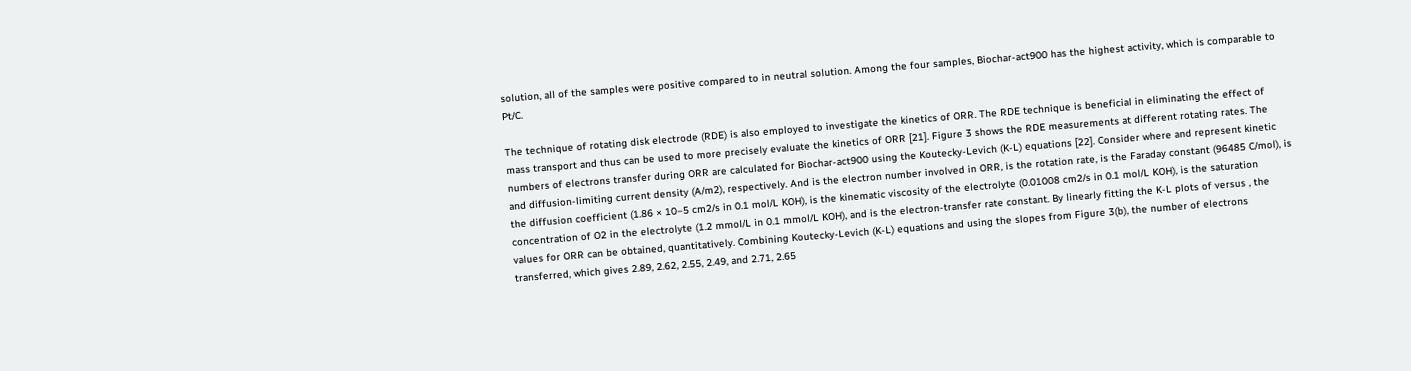solution, all of the samples were positive compared to in neutral solution. Among the four samples, Biochar-act900 has the highest activity, which is comparable to Pt/C.

The technique of rotating disk electrode (RDE) is also employed to investigate the kinetics of ORR. The RDE technique is beneficial in eliminating the effect of mass transport and thus can be used to more precisely evaluate the kinetics of ORR [21]. Figure 3 shows the RDE measurements at different rotating rates. The numbers of electrons transfer during ORR are calculated for Biochar-act900 using the Koutecky-Levich (K-L) equations [22]. Consider where and represent kinetic and diffusion-limiting current density (A/m2), respectively. And is the electron number involved in ORR, is the rotation rate, is the Faraday constant (96485 C/mol), is the diffusion coefficient (1.86 × 10−5 cm2/s in 0.1 mol/L KOH), is the kinematic viscosity of the electrolyte (0.01008 cm2/s in 0.1 mol/L KOH), is the saturation concentration of O2 in the electrolyte (1.2 mmol/L in 0.1 mmol/L KOH), and is the electron-transfer rate constant. By linearly fitting the K-L plots of versus , the values for ORR can be obtained, quantitatively. Combining Koutecky-Levich (K-L) equations and using the slopes from Figure 3(b), the number of electrons transferred, which gives 2.89, 2.62, 2.55, 2.49, and 2.71, 2.65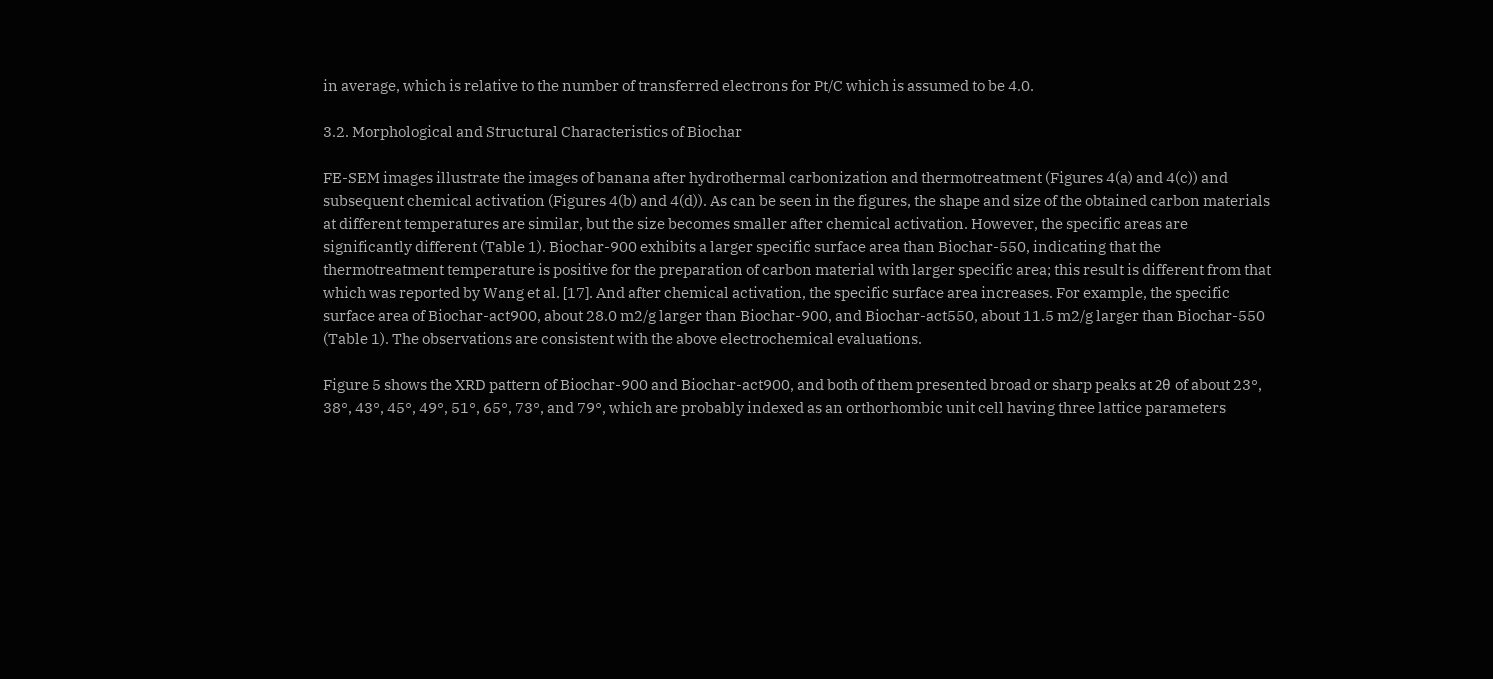in average, which is relative to the number of transferred electrons for Pt/C which is assumed to be 4.0.

3.2. Morphological and Structural Characteristics of Biochar

FE-SEM images illustrate the images of banana after hydrothermal carbonization and thermotreatment (Figures 4(a) and 4(c)) and subsequent chemical activation (Figures 4(b) and 4(d)). As can be seen in the figures, the shape and size of the obtained carbon materials at different temperatures are similar, but the size becomes smaller after chemical activation. However, the specific areas are significantly different (Table 1). Biochar-900 exhibits a larger specific surface area than Biochar-550, indicating that the thermotreatment temperature is positive for the preparation of carbon material with larger specific area; this result is different from that which was reported by Wang et al. [17]. And after chemical activation, the specific surface area increases. For example, the specific surface area of Biochar-act900, about 28.0 m2/g larger than Biochar-900, and Biochar-act550, about 11.5 m2/g larger than Biochar-550 (Table 1). The observations are consistent with the above electrochemical evaluations.

Figure 5 shows the XRD pattern of Biochar-900 and Biochar-act900, and both of them presented broad or sharp peaks at 2θ of about 23°, 38°, 43°, 45°, 49°, 51°, 65°, 73°, and 79°, which are probably indexed as an orthorhombic unit cell having three lattice parameters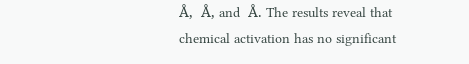Å,  Å, and  Å. The results reveal that chemical activation has no significant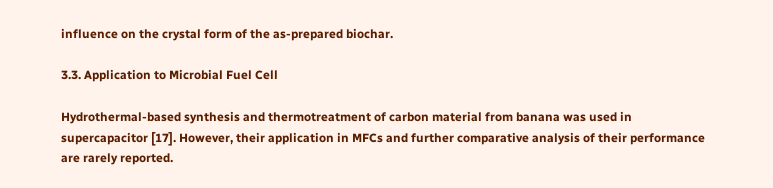influence on the crystal form of the as-prepared biochar.

3.3. Application to Microbial Fuel Cell

Hydrothermal-based synthesis and thermotreatment of carbon material from banana was used in supercapacitor [17]. However, their application in MFCs and further comparative analysis of their performance are rarely reported.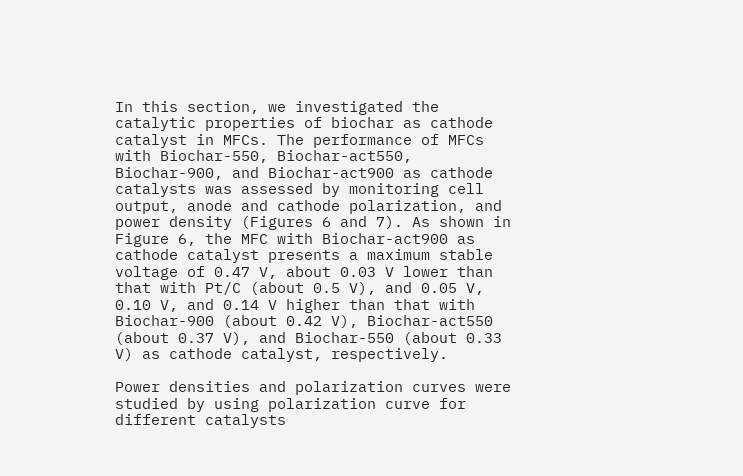In this section, we investigated the catalytic properties of biochar as cathode catalyst in MFCs. The performance of MFCs with Biochar-550, Biochar-act550, Biochar-900, and Biochar-act900 as cathode catalysts was assessed by monitoring cell output, anode and cathode polarization, and power density (Figures 6 and 7). As shown in Figure 6, the MFC with Biochar-act900 as cathode catalyst presents a maximum stable voltage of 0.47 V, about 0.03 V lower than that with Pt/C (about 0.5 V), and 0.05 V, 0.10 V, and 0.14 V higher than that with Biochar-900 (about 0.42 V), Biochar-act550 (about 0.37 V), and Biochar-550 (about 0.33 V) as cathode catalyst, respectively.

Power densities and polarization curves were studied by using polarization curve for different catalysts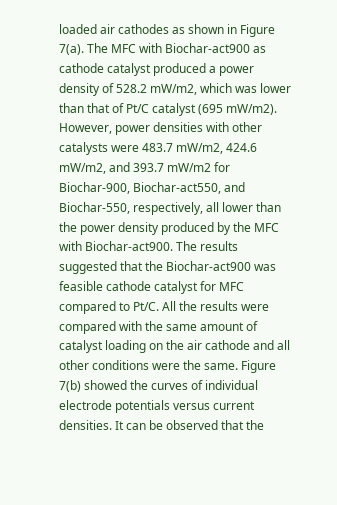loaded air cathodes as shown in Figure 7(a). The MFC with Biochar-act900 as cathode catalyst produced a power density of 528.2 mW/m2, which was lower than that of Pt/C catalyst (695 mW/m2). However, power densities with other catalysts were 483.7 mW/m2, 424.6 mW/m2, and 393.7 mW/m2 for Biochar-900, Biochar-act550, and Biochar-550, respectively, all lower than the power density produced by the MFC with Biochar-act900. The results suggested that the Biochar-act900 was feasible cathode catalyst for MFC compared to Pt/C. All the results were compared with the same amount of catalyst loading on the air cathode and all other conditions were the same. Figure 7(b) showed the curves of individual electrode potentials versus current densities. It can be observed that the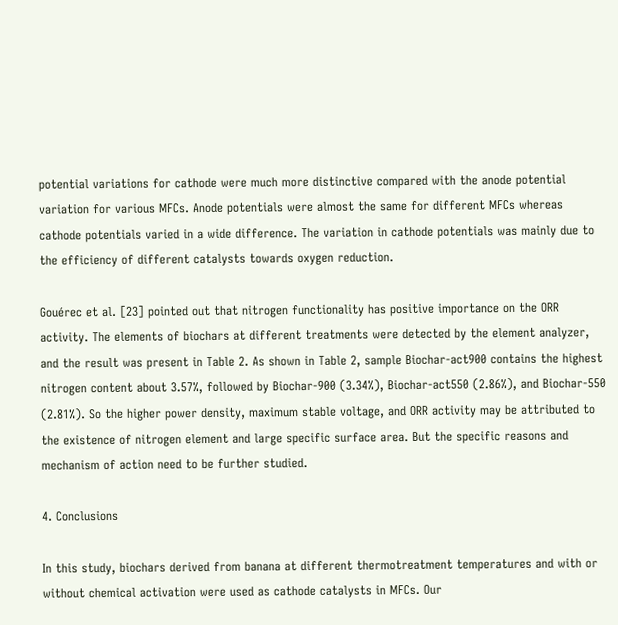potential variations for cathode were much more distinctive compared with the anode potential variation for various MFCs. Anode potentials were almost the same for different MFCs whereas cathode potentials varied in a wide difference. The variation in cathode potentials was mainly due to the efficiency of different catalysts towards oxygen reduction.

Gouérec et al. [23] pointed out that nitrogen functionality has positive importance on the ORR activity. The elements of biochars at different treatments were detected by the element analyzer, and the result was present in Table 2. As shown in Table 2, sample Biochar-act900 contains the highest nitrogen content about 3.57%, followed by Biochar-900 (3.34%), Biochar-act550 (2.86%), and Biochar-550 (2.81%). So the higher power density, maximum stable voltage, and ORR activity may be attributed to the existence of nitrogen element and large specific surface area. But the specific reasons and mechanism of action need to be further studied.

4. Conclusions

In this study, biochars derived from banana at different thermotreatment temperatures and with or without chemical activation were used as cathode catalysts in MFCs. Our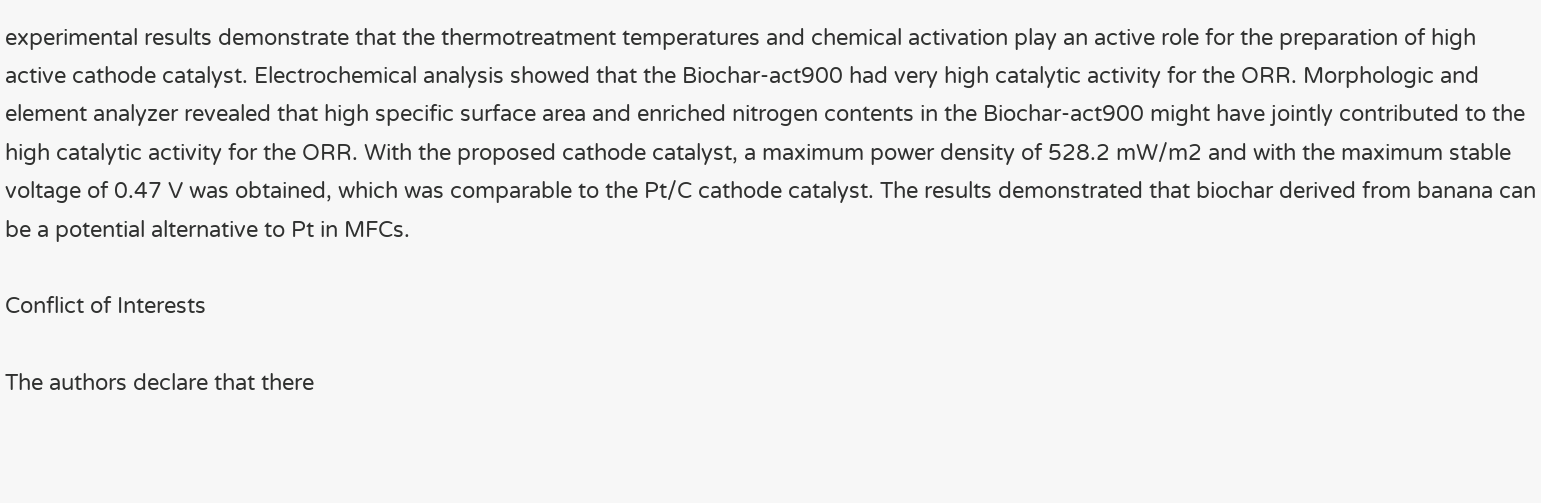experimental results demonstrate that the thermotreatment temperatures and chemical activation play an active role for the preparation of high active cathode catalyst. Electrochemical analysis showed that the Biochar-act900 had very high catalytic activity for the ORR. Morphologic and element analyzer revealed that high specific surface area and enriched nitrogen contents in the Biochar-act900 might have jointly contributed to the high catalytic activity for the ORR. With the proposed cathode catalyst, a maximum power density of 528.2 mW/m2 and with the maximum stable voltage of 0.47 V was obtained, which was comparable to the Pt/C cathode catalyst. The results demonstrated that biochar derived from banana can be a potential alternative to Pt in MFCs.

Conflict of Interests

The authors declare that there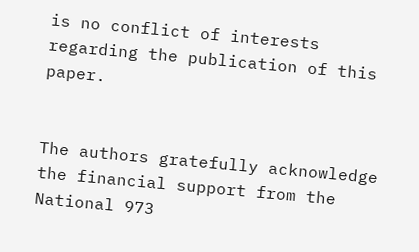is no conflict of interests regarding the publication of this paper.


The authors gratefully acknowledge the financial support from the National 973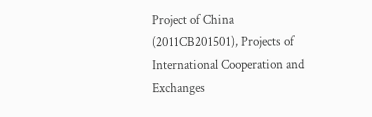Project of China (2011CB201501), Projects of International Cooperation and Exchanges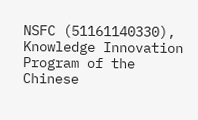NSFC (51161140330), Knowledge Innovation Program of the Chinese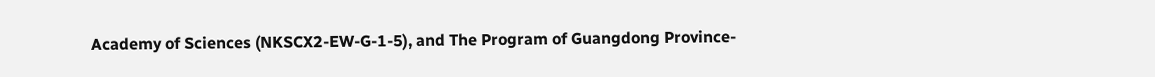Academy of Sciences (NKSCX2-EW-G-1-5), and The Program of Guangdong Province-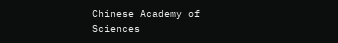Chinese Academy of Sciences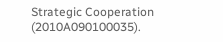Strategic Cooperation (2010A090100035).